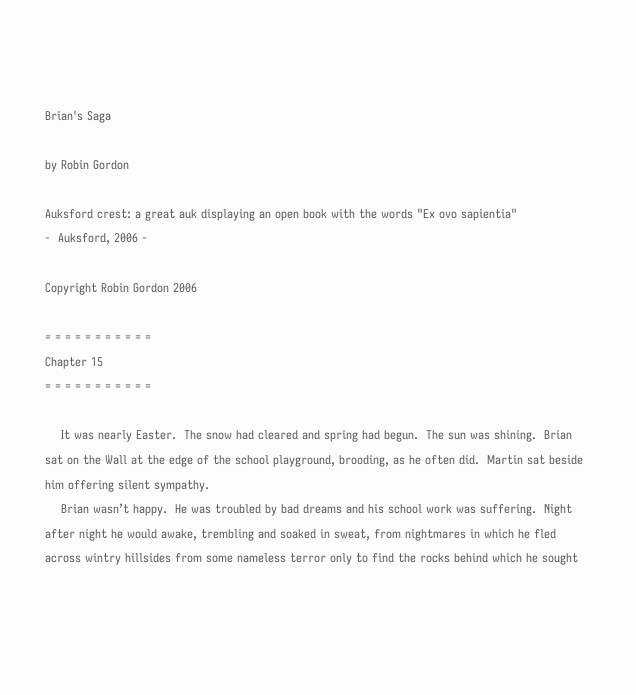Brian's Saga

by Robin Gordon

Auksford crest: a great auk displaying an open book with the words "Ex ovo sapientia"
-  Auksford, 2006 -

Copyright Robin Gordon 2006

= = = = = = = = = = =
Chapter 15
= = = = = = = = = = =

    It was nearly Easter.  The snow had cleared and spring had begun.  The sun was shining.  Brian sat on the Wall at the edge of the school playground, brooding, as he often did.  Martin sat beside him offering silent sympathy.
    Brian wasn’t happy.  He was troubled by bad dreams and his school work was suffering.  Night after night he would awake, trembling and soaked in sweat, from nightmares in which he fled across wintry hillsides from some nameless terror only to find the rocks behind which he sought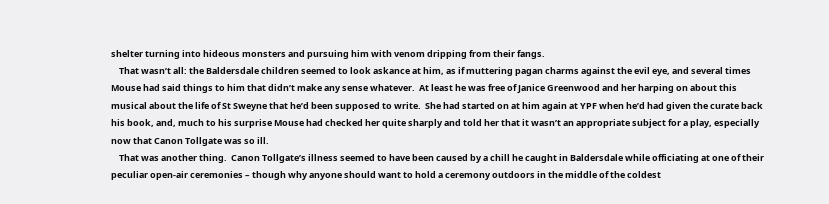shelter turning into hideous monsters and pursuing him with venom dripping from their fangs.
    That wasn’t all: the Baldersdale children seemed to look askance at him, as if muttering pagan charms against the evil eye, and several times Mouse had said things to him that didn’t make any sense whatever.  At least he was free of Janice Greenwood and her harping on about this musical about the life of St Sweyne that he’d been supposed to write.  She had started on at him again at YPF when he’d had given the curate back his book, and, much to his surprise Mouse had checked her quite sharply and told her that it wasn’t an appropriate subject for a play, especially now that Canon Tollgate was so ill.
    That was another thing.  Canon Tollgate’s illness seemed to have been caused by a chill he caught in Baldersdale while officiating at one of their peculiar open-air ceremonies – though why anyone should want to hold a ceremony outdoors in the middle of the coldest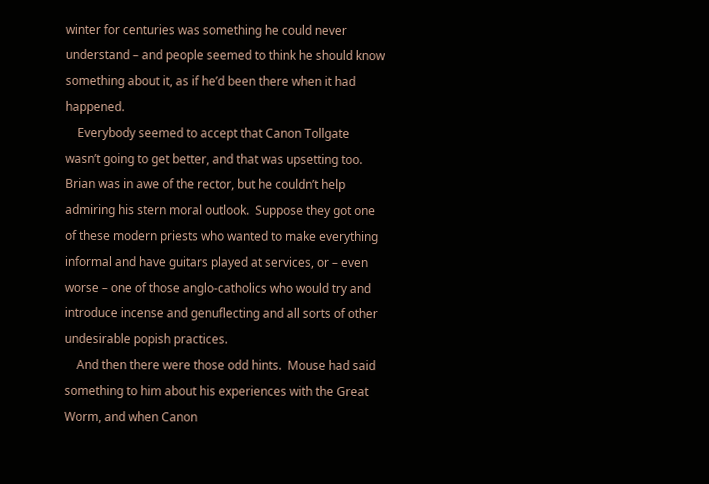winter for centuries was something he could never understand – and people seemed to think he should know something about it, as if he’d been there when it had happened.
    Everybody seemed to accept that Canon Tollgate wasn’t going to get better, and that was upsetting too.  Brian was in awe of the rector, but he couldn’t help admiring his stern moral outlook.  Suppose they got one of these modern priests who wanted to make everything informal and have guitars played at services, or – even worse – one of those anglo-catholics who would try and introduce incense and genuflecting and all sorts of other undesirable popish practices.
    And then there were those odd hints.  Mouse had said something to him about his experiences with the Great Worm, and when Canon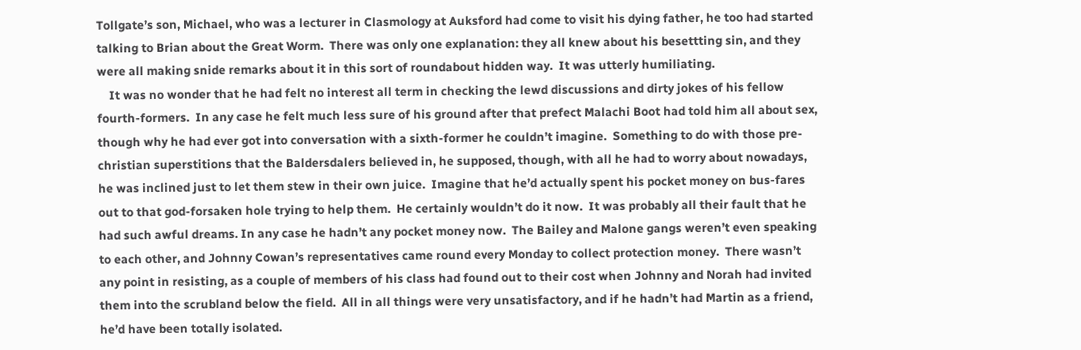Tollgate’s son, Michael, who was a lecturer in Clasmology at Auksford had come to visit his dying father, he too had started talking to Brian about the Great Worm.  There was only one explanation: they all knew about his besettting sin, and they were all making snide remarks about it in this sort of roundabout hidden way.  It was utterly humiliating.
    It was no wonder that he had felt no interest all term in checking the lewd discussions and dirty jokes of his fellow fourth-formers.  In any case he felt much less sure of his ground after that prefect Malachi Boot had told him all about sex, though why he had ever got into conversation with a sixth-former he couldn’t imagine.  Something to do with those pre-christian superstitions that the Baldersdalers believed in, he supposed, though, with all he had to worry about nowadays, he was inclined just to let them stew in their own juice.  Imagine that he’d actually spent his pocket money on bus-fares out to that god-forsaken hole trying to help them.  He certainly wouldn’t do it now.  It was probably all their fault that he had such awful dreams. In any case he hadn’t any pocket money now.  The Bailey and Malone gangs weren’t even speaking to each other, and Johnny Cowan’s representatives came round every Monday to collect protection money.  There wasn’t any point in resisting, as a couple of members of his class had found out to their cost when Johnny and Norah had invited them into the scrubland below the field.  All in all things were very unsatisfactory, and if he hadn’t had Martin as a friend, he’d have been totally isolated.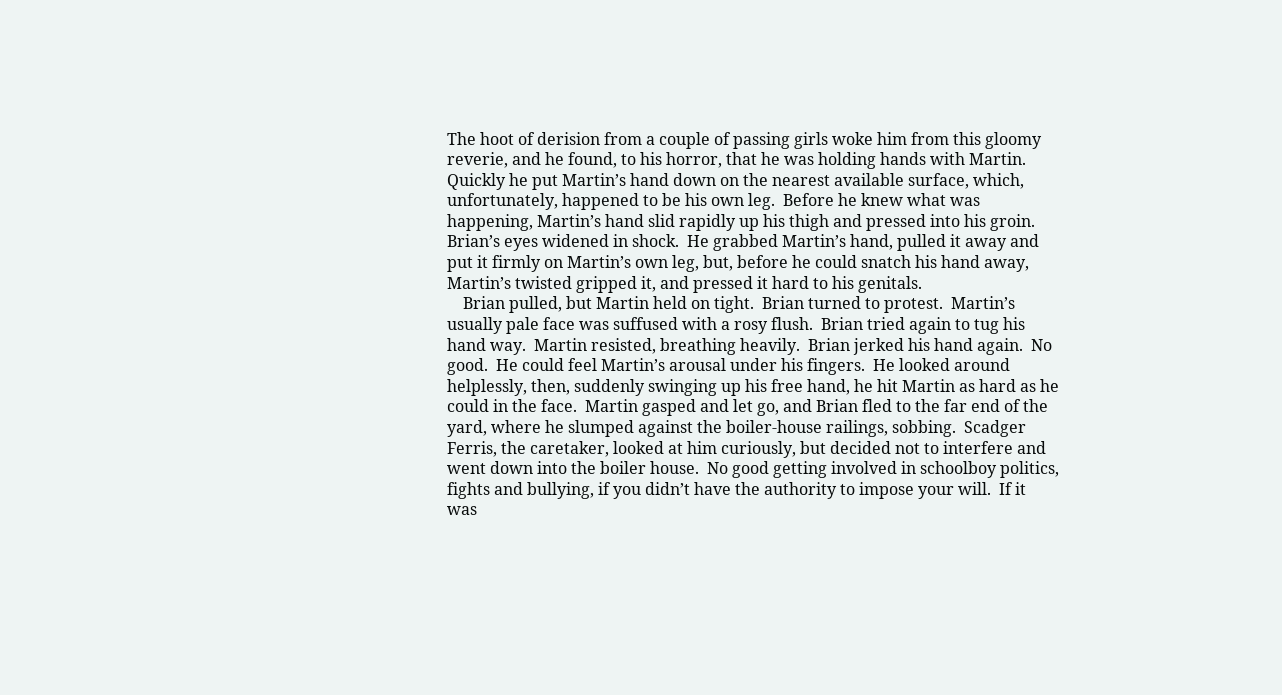The hoot of derision from a couple of passing girls woke him from this gloomy reverie, and he found, to his horror, that he was holding hands with Martin.  Quickly he put Martin’s hand down on the nearest available surface, which, unfortunately, happened to be his own leg.  Before he knew what was happening, Martin’s hand slid rapidly up his thigh and pressed into his groin.  Brian’s eyes widened in shock.  He grabbed Martin’s hand, pulled it away and put it firmly on Martin’s own leg, but, before he could snatch his hand away, Martin’s twisted gripped it, and pressed it hard to his genitals.
    Brian pulled, but Martin held on tight.  Brian turned to protest.  Martin’s usually pale face was suffused with a rosy flush.  Brian tried again to tug his hand way.  Martin resisted, breathing heavily.  Brian jerked his hand again.  No good.  He could feel Martin’s arousal under his fingers.  He looked around helplessly, then, suddenly swinging up his free hand, he hit Martin as hard as he could in the face.  Martin gasped and let go, and Brian fled to the far end of the yard, where he slumped against the boiler-house railings, sobbing.  Scadger Ferris, the caretaker, looked at him curiously, but decided not to interfere and went down into the boiler house.  No good getting involved in schoolboy politics, fights and bullying, if you didn’t have the authority to impose your will.  If it was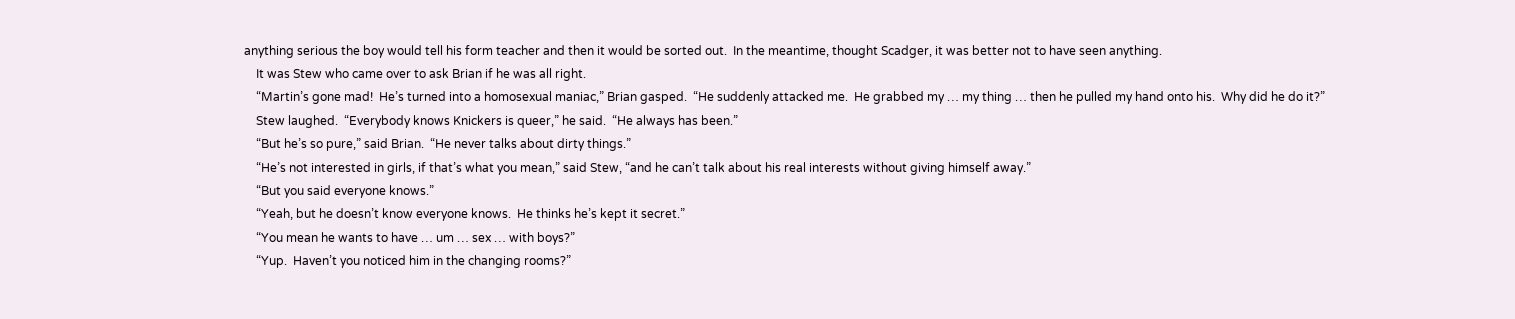anything serious the boy would tell his form teacher and then it would be sorted out.  In the meantime, thought Scadger, it was better not to have seen anything.
    It was Stew who came over to ask Brian if he was all right.
    “Martin’s gone mad!  He’s turned into a homosexual maniac,” Brian gasped.  “He suddenly attacked me.  He grabbed my … my thing … then he pulled my hand onto his.  Why did he do it?”
    Stew laughed.  “Everybody knows Knickers is queer,” he said.  “He always has been.”
    “But he’s so pure,” said Brian.  “He never talks about dirty things.”
    “He’s not interested in girls, if that’s what you mean,” said Stew, “and he can’t talk about his real interests without giving himself away.”
    “But you said everyone knows.”
    “Yeah, but he doesn’t know everyone knows.  He thinks he’s kept it secret.”
    “You mean he wants to have … um … sex … with boys?”
    “Yup.  Haven’t you noticed him in the changing rooms?”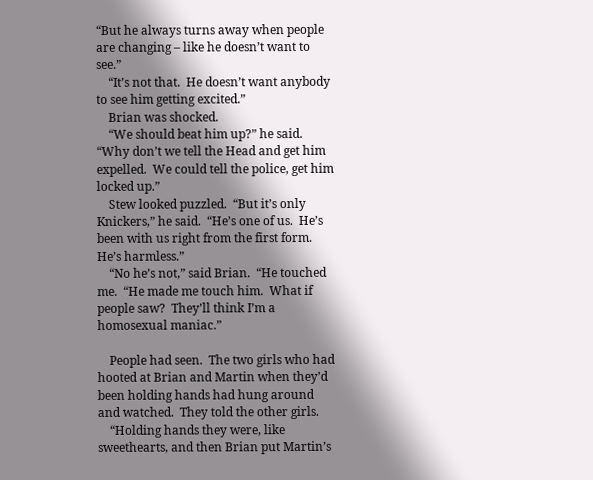“But he always turns away when people are changing – like he doesn’t want to see.”
    “It’s not that.  He doesn’t want anybody to see him getting excited.”
    Brian was shocked.
    “We should beat him up?” he said.  “Why don’t we tell the Head and get him expelled.  We could tell the police, get him locked up.”
    Stew looked puzzled.  “But it’s only Knickers,” he said.  “He’s one of us.  He’s been with us right from the first form.  He’s harmless.”
    “No he’s not,” said Brian.  “He touched me.  “He made me touch him.  What if people saw?  They’ll think I’m a homosexual maniac.”

    People had seen.  The two girls who had hooted at Brian and Martin when they’d been holding hands had hung around and watched.  They told the other girls.
    “Holding hands they were, like sweethearts, and then Brian put Martin’s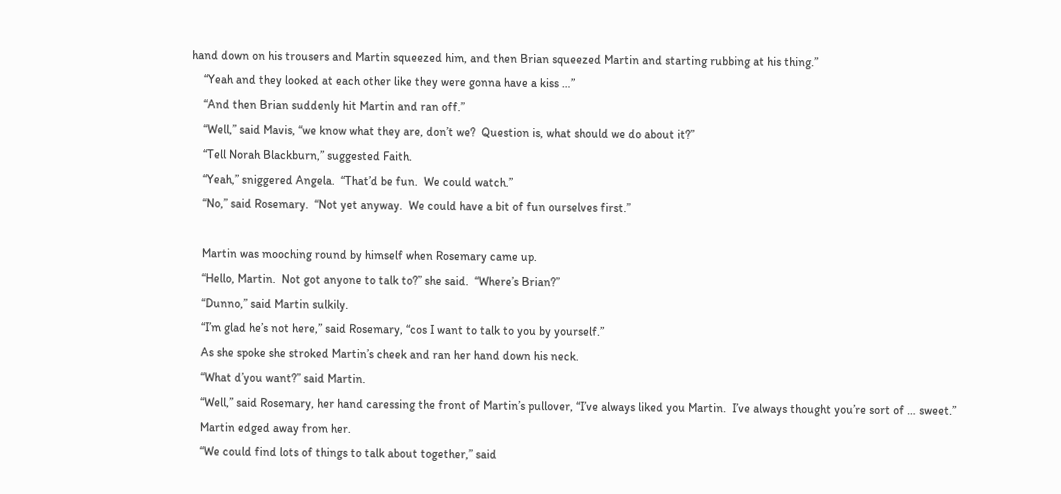hand down on his trousers and Martin squeezed him, and then Brian squeezed Martin and starting rubbing at his thing.”
    “Yeah and they looked at each other like they were gonna have a kiss …”
    “And then Brian suddenly hit Martin and ran off.”
    “Well,” said Mavis, “we know what they are, don’t we?  Question is, what should we do about it?”
    “Tell Norah Blackburn,” suggested Faith.
    “Yeah,” sniggered Angela.  “That’d be fun.  We could watch.”
    “No,” said Rosemary.  “Not yet anyway.  We could have a bit of fun ourselves first.”

    Martin was mooching round by himself when Rosemary came up.
    “Hello, Martin.  Not got anyone to talk to?” she said.  “Where’s Brian?”
    “Dunno,” said Martin sulkily.
    “I’m glad he’s not here,” said Rosemary, “cos I want to talk to you by yourself.”
    As she spoke she stroked Martin’s cheek and ran her hand down his neck.
    “What d’you want?” said Martin.
    “Well,” said Rosemary, her hand caressing the front of Martin’s pullover, “I’ve always liked you Martin.  I’ve always thought you’re sort of … sweet.”
    Martin edged away from her.
    “We could find lots of things to talk about together,” said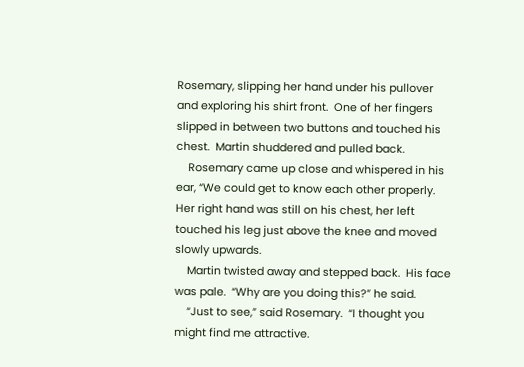Rosemary, slipping her hand under his pullover and exploring his shirt front.  One of her fingers slipped in between two buttons and touched his chest.  Martin shuddered and pulled back.
    Rosemary came up close and whispered in his ear, “We could get to know each other properly.  Her right hand was still on his chest, her left touched his leg just above the knee and moved slowly upwards.
    Martin twisted away and stepped back.  His face was pale.  “Why are you doing this?” he said.
    “Just to see,” said Rosemary.  “I thought you might find me attractive.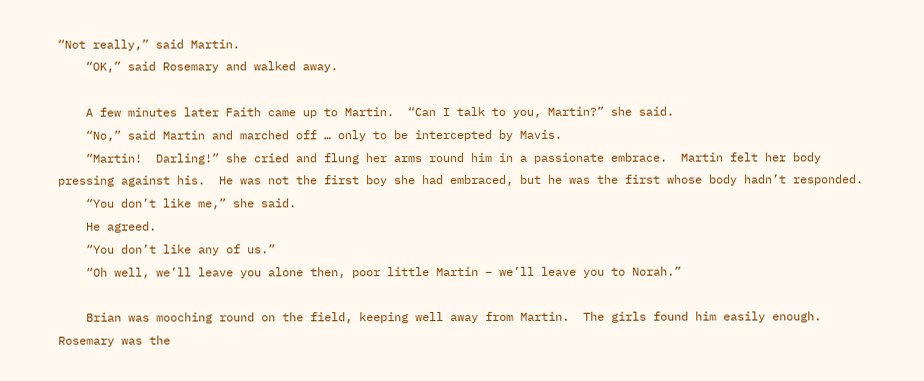“Not really,” said Martin.
    “OK,” said Rosemary and walked away.

    A few minutes later Faith came up to Martin.  “Can I talk to you, Martin?” she said.
    “No,” said Martin and marched off … only to be intercepted by Mavis.
    “Martin!  Darling!” she cried and flung her arms round him in a passionate embrace.  Martin felt her body pressing against his.  He was not the first boy she had embraced, but he was the first whose body hadn’t responded.
    “You don’t like me,” she said.
    He agreed.
    “You don’t like any of us.”
    “Oh well, we’ll leave you alone then, poor little Martin – we’ll leave you to Norah.”

    Brian was mooching round on the field, keeping well away from Martin.  The girls found him easily enough.  Rosemary was the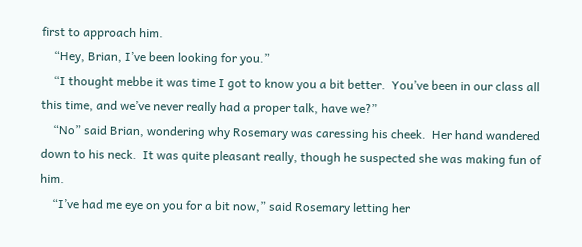first to approach him.
    “Hey, Brian, I’ve been looking for you.”
    “I thought mebbe it was time I got to know you a bit better.  You’ve been in our class all this time, and we’ve never really had a proper talk, have we?”
    “No” said Brian, wondering why Rosemary was caressing his cheek.  Her hand wandered down to his neck.  It was quite pleasant really, though he suspected she was making fun of him.
    “I’ve had me eye on you for a bit now,” said Rosemary letting her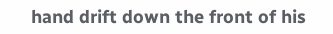hand drift down the front of his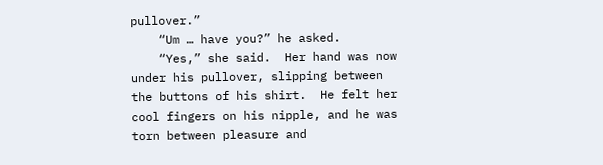pullover.”
    “Um … have you?” he asked.
    “Yes,” she said.  Her hand was now under his pullover, slipping between the buttons of his shirt.  He felt her cool fingers on his nipple, and he was torn between pleasure and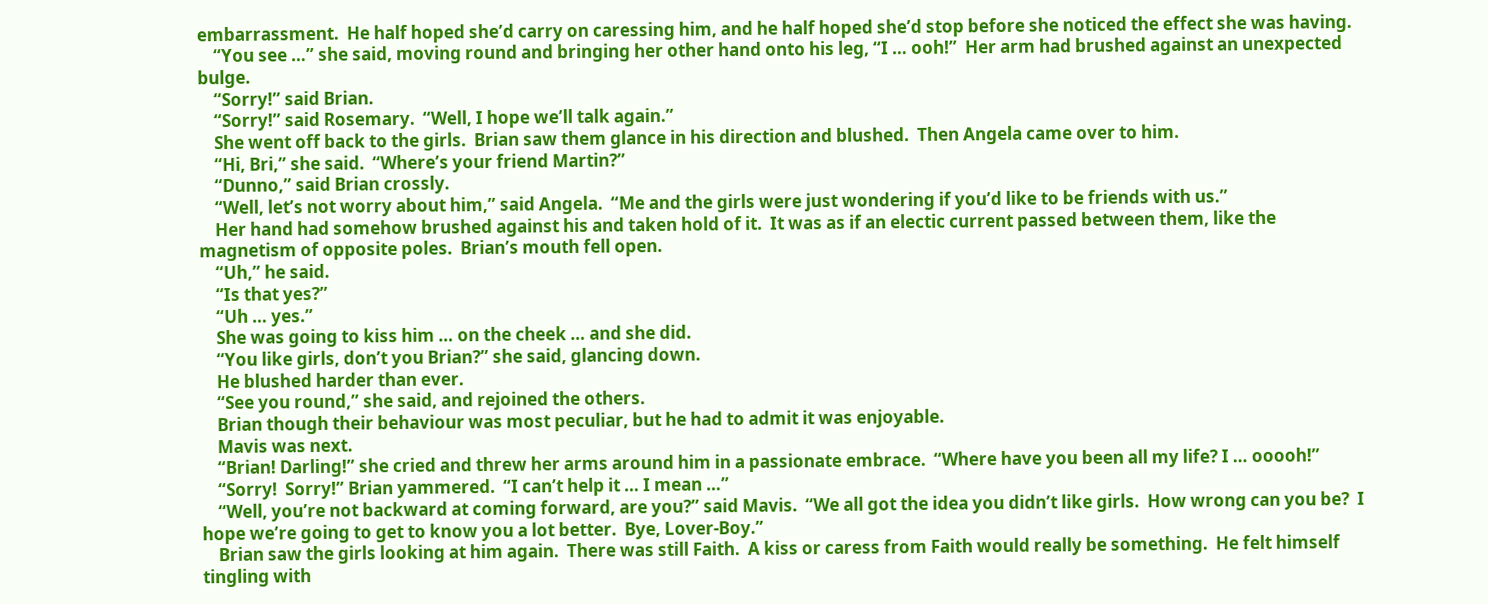embarrassment.  He half hoped she’d carry on caressing him, and he half hoped she’d stop before she noticed the effect she was having.
    “You see …” she said, moving round and bringing her other hand onto his leg, “I … ooh!”  Her arm had brushed against an unexpected bulge.
    “Sorry!” said Brian.
    “Sorry!” said Rosemary.  “Well, I hope we’ll talk again.”
    She went off back to the girls.  Brian saw them glance in his direction and blushed.  Then Angela came over to him.
    “Hi, Bri,” she said.  “Where’s your friend Martin?”
    “Dunno,” said Brian crossly.
    “Well, let’s not worry about him,” said Angela.  “Me and the girls were just wondering if you’d like to be friends with us.”
    Her hand had somehow brushed against his and taken hold of it.  It was as if an electic current passed between them, like the magnetism of opposite poles.  Brian’s mouth fell open.
    “Uh,” he said.
    “Is that yes?”
    “Uh … yes.”
    She was going to kiss him … on the cheek … and she did.
    “You like girls, don’t you Brian?” she said, glancing down.
    He blushed harder than ever.
    “See you round,” she said, and rejoined the others.
    Brian though their behaviour was most peculiar, but he had to admit it was enjoyable.
    Mavis was next.
    “Brian! Darling!” she cried and threw her arms around him in a passionate embrace.  “Where have you been all my life? I … ooooh!”
    “Sorry!  Sorry!” Brian yammered.  “I can’t help it … I mean …”
    “Well, you’re not backward at coming forward, are you?” said Mavis.  “We all got the idea you didn’t like girls.  How wrong can you be?  I hope we’re going to get to know you a lot better.  Bye, Lover-Boy.”
    Brian saw the girls looking at him again.  There was still Faith.  A kiss or caress from Faith would really be something.  He felt himself tingling with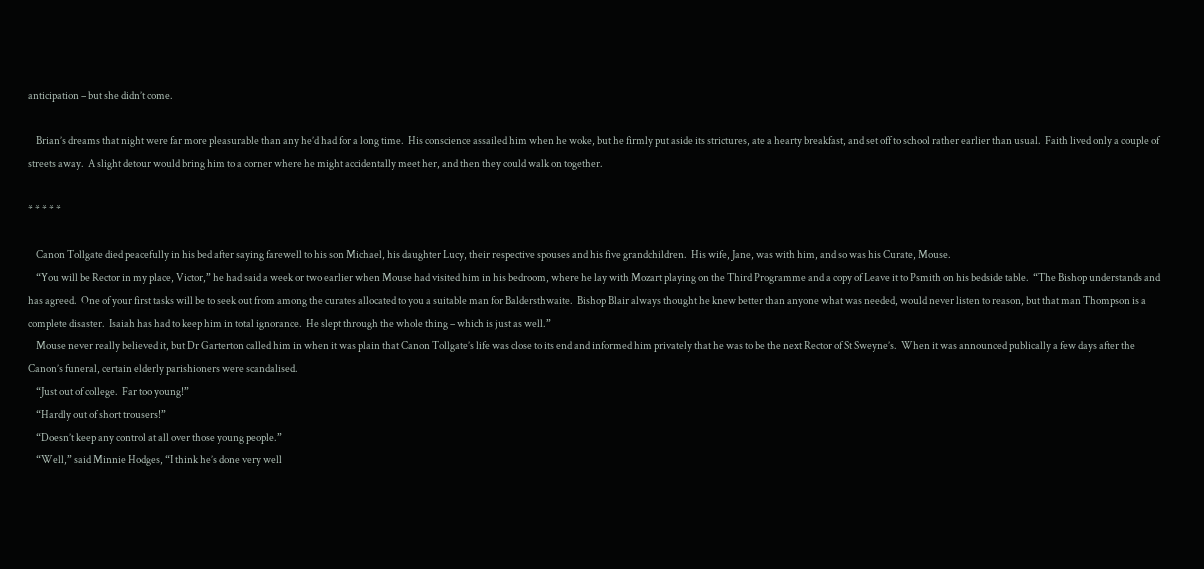anticipation – but she didn’t come.

    Brian’s dreams that night were far more pleasurable than any he’d had for a long time.  His conscience assailed him when he woke, but he firmly put aside its strictures, ate a hearty breakfast, and set off to school rather earlier than usual.  Faith lived only a couple of streets away.  A slight detour would bring him to a corner where he might accidentally meet her, and then they could walk on together.

* * * * *

    Canon Tollgate died peacefully in his bed after saying farewell to his son Michael, his daughter Lucy, their respective spouses and his five grandchildren.  His wife, Jane, was with him, and so was his Curate, Mouse.
    “You will be Rector in my place, Victor,” he had said a week or two earlier when Mouse had visited him in his bedroom, where he lay with Mozart playing on the Third Programme and a copy of Leave it to Psmith on his bedside table.  “The Bishop understands and has agreed.  One of your first tasks will be to seek out from among the curates allocated to you a suitable man for Baldersthwaite.  Bishop Blair always thought he knew better than anyone what was needed, would never listen to reason, but that man Thompson is a complete disaster.  Isaiah has had to keep him in total ignorance.  He slept through the whole thing – which is just as well.”
    Mouse never really believed it, but Dr Garterton called him in when it was plain that Canon Tollgate’s life was close to its end and informed him privately that he was to be the next Rector of St Sweyne’s.  When it was announced publically a few days after the Canon’s funeral, certain elderly parishioners were scandalised.
    “Just out of college.  Far too young!”
    “Hardly out of short trousers!”
    “Doesn’t keep any control at all over those young people.”
    “Well,” said Minnie Hodges, “I think he’s done very well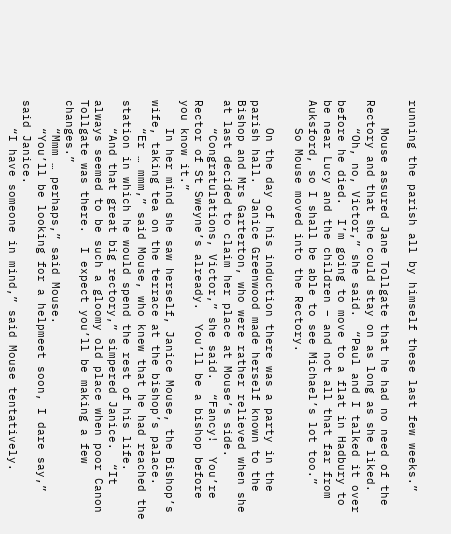running the parish all by himself these last few weeks.”

    Mouse assured Jane Tollgate that he had no need of the Rectory and that she could stay on as long as she liked.
    “Oh, no, Victor,” she said.  “Paul and I talked it over before he died.  I’m going to move to a flat in Hadbury to be near Lucy and the children – and not all that far from Auksford, so I shall be able to see Michael’s lot too.”
    So Mouse moved into the Rectory.

    On the day of his induction there was a party in the parish hall.  Janice Greenwood made herself known to the Bishop and Mrs Garterton, who were rather relieved when she at last decided to claim her place at Mouse’s side.
    “Congratulations, Victor,” she said.  “Fancy!  You’re Rector of St Sweyne’s already.  You’ll be a bishop before you know it.”
    In her mind she saw herself, Janice Mouse, the Bishop’s wife, taking tea on the terrace at the bishop’s palace.
    “Er … mmm,” said Mouse, who knew that he had reached the station in which he would spend the rest of his life.
    “And that great big rectory,” simpered Janice.  “It always seemed to be such a gloomy old place when poor Canon Tollgate was there.  I expect you’ll be making a few changes.”
    “Mmm … perhaps,” said Mouse.
    “You’ll be looking for a helpmeet soon, I dare say,” said Janice.
    “I have someone in mind,” said Mouse tentatively.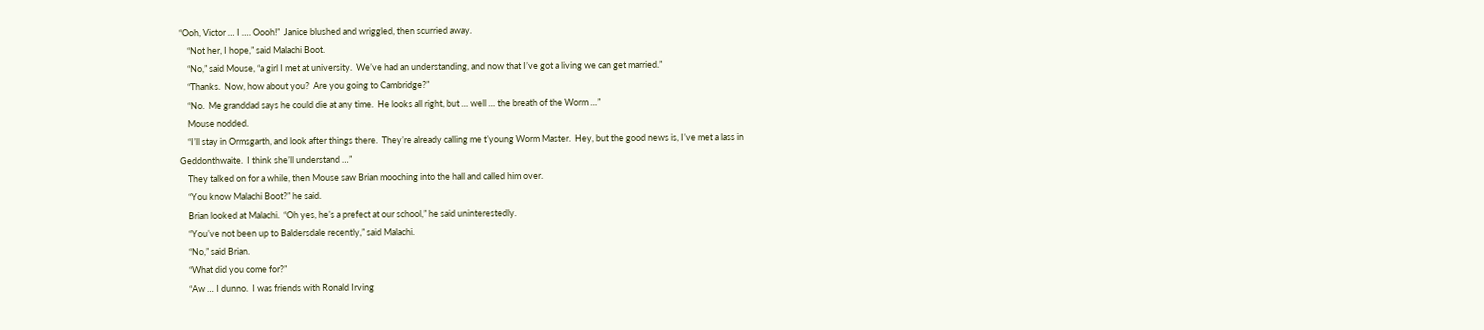“Ooh, Victor … I …. Oooh!”  Janice blushed and wriggled, then scurried away.
    “Not her, I hope,” said Malachi Boot.
    “No,” said Mouse, “a girl I met at university.  We’ve had an understanding, and now that I’ve got a living we can get married.”
    “Thanks.  Now, how about you?  Are you going to Cambridge?”
    “No.  Me granddad says he could die at any time.  He looks all right, but … well … the breath of the Worm …”
    Mouse nodded.
    “I’ll stay in Ormsgarth, and look after things there.  They’re already calling me t’young Worm Master.  Hey, but the good news is, I’ve met a lass in Geddonthwaite.  I think she’ll understand …”
    They talked on for a while, then Mouse saw Brian mooching into the hall and called him over.
    “You know Malachi Boot?” he said.
    Brian looked at Malachi.  “Oh yes, he’s a prefect at our school,” he said uninterestedly.
    “You’ve not been up to Baldersdale recently,” said Malachi.
    “No,” said Brian.
    “What did you come for?”
    “Aw … I dunno.  I was friends with Ronald Irving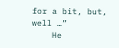for a bit, but, well …”
    He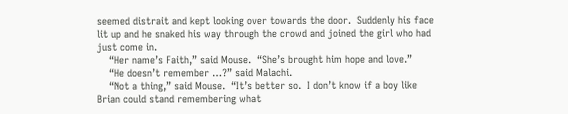seemed distrait and kept looking over towards the door.  Suddenly his face lit up and he snaked his way through the crowd and joined the girl who had just come in.
    “Her name’s Faith,” said Mouse.  “She’s brought him hope and love.”
    “He doesn’t remember …?” said Malachi.
    “Not a thing,” said Mouse.  “It’s better so.  I don’t know if a boy like Brian could stand remembering what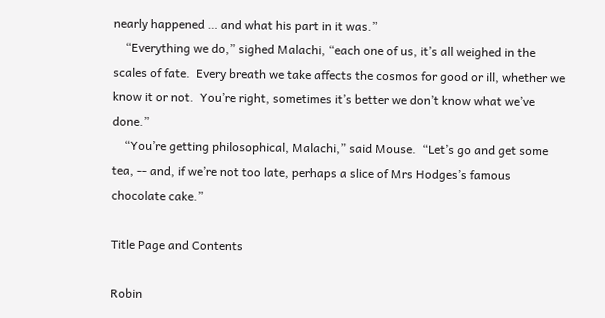nearly happened … and what his part in it was.”
    “Everything we do,” sighed Malachi, “each one of us, it’s all weighed in the scales of fate.  Every breath we take affects the cosmos for good or ill, whether we know it or not.  You’re right, sometimes it’s better we don’t know what we’ve done.”
    “You’re getting philosophical, Malachi,” said Mouse.  “Let’s go and get some tea, -- and, if we’re not too late, perhaps a slice of Mrs Hodges’s famous chocolate cake.”

Title Page and Contents

Robin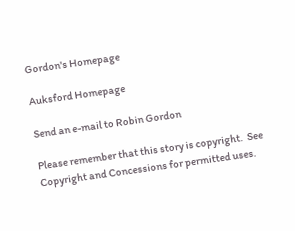Gordon's Homepage

Auksford Homepage

Send an e-mail to Robin Gordon

Please remember that this story is copyright.  See Copyright and Concessions for permitted uses.